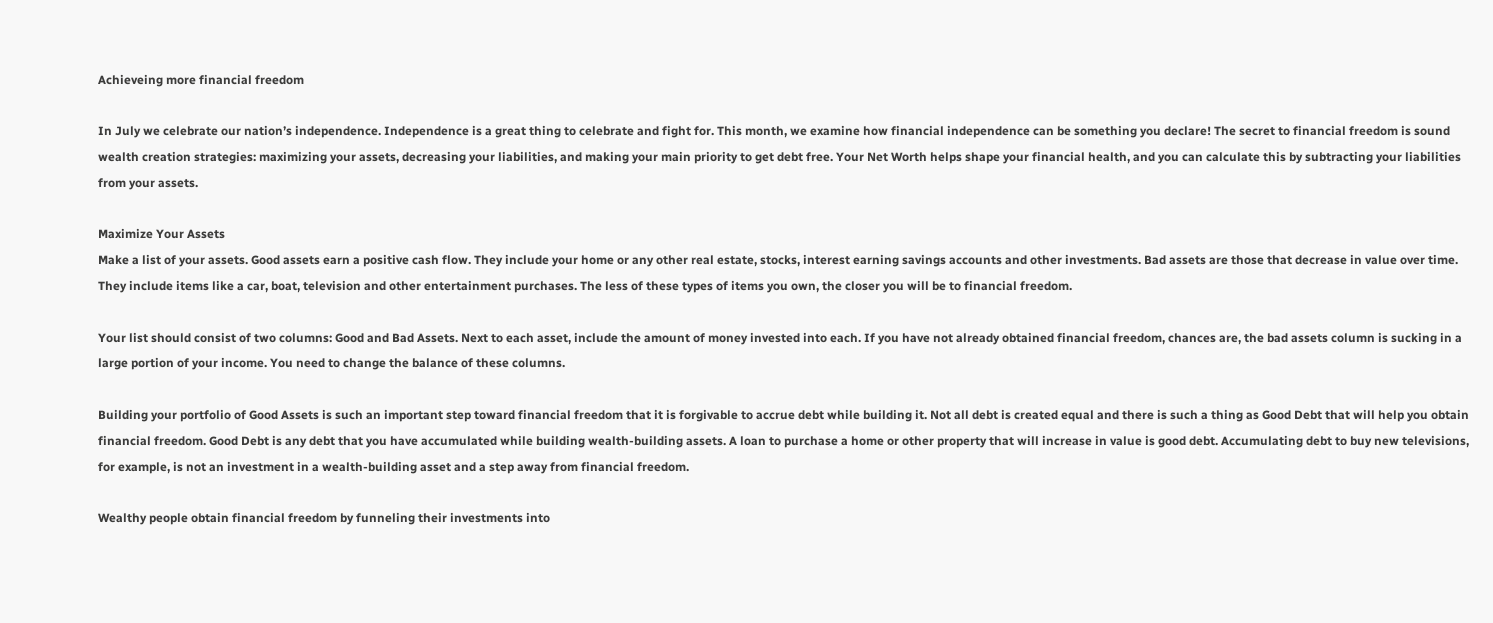Achieveing more financial freedom

In July we celebrate our nation’s independence. Independence is a great thing to celebrate and fight for. This month, we examine how financial independence can be something you declare! The secret to financial freedom is sound wealth creation strategies: maximizing your assets, decreasing your liabilities, and making your main priority to get debt free. Your Net Worth helps shape your financial health, and you can calculate this by subtracting your liabilities from your assets.

Maximize Your Assets
Make a list of your assets. Good assets earn a positive cash flow. They include your home or any other real estate, stocks, interest earning savings accounts and other investments. Bad assets are those that decrease in value over time. They include items like a car, boat, television and other entertainment purchases. The less of these types of items you own, the closer you will be to financial freedom.

Your list should consist of two columns: Good and Bad Assets. Next to each asset, include the amount of money invested into each. If you have not already obtained financial freedom, chances are, the bad assets column is sucking in a large portion of your income. You need to change the balance of these columns.

Building your portfolio of Good Assets is such an important step toward financial freedom that it is forgivable to accrue debt while building it. Not all debt is created equal and there is such a thing as Good Debt that will help you obtain financial freedom. Good Debt is any debt that you have accumulated while building wealth-building assets. A loan to purchase a home or other property that will increase in value is good debt. Accumulating debt to buy new televisions, for example, is not an investment in a wealth-building asset and a step away from financial freedom.

Wealthy people obtain financial freedom by funneling their investments into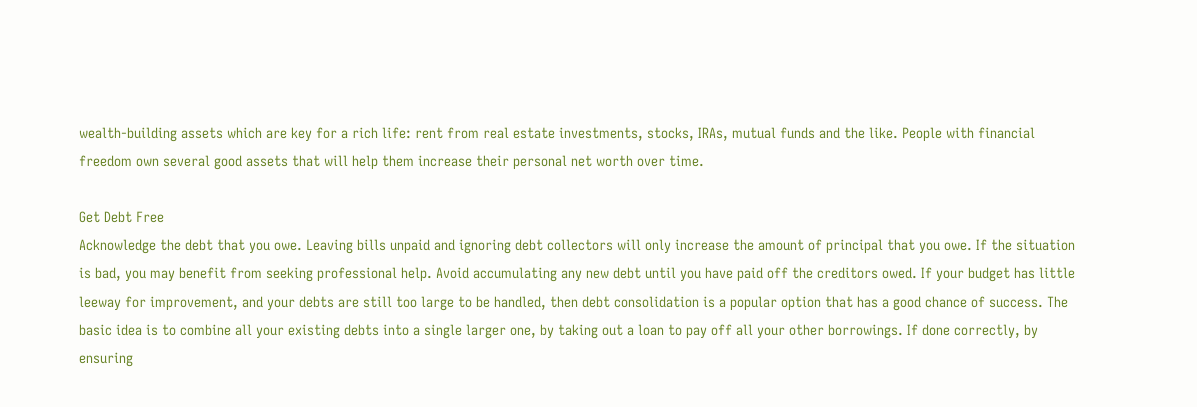wealth-building assets which are key for a rich life: rent from real estate investments, stocks, IRAs, mutual funds and the like. People with financial freedom own several good assets that will help them increase their personal net worth over time.

Get Debt Free
Acknowledge the debt that you owe. Leaving bills unpaid and ignoring debt collectors will only increase the amount of principal that you owe. If the situation is bad, you may benefit from seeking professional help. Avoid accumulating any new debt until you have paid off the creditors owed. If your budget has little leeway for improvement, and your debts are still too large to be handled, then debt consolidation is a popular option that has a good chance of success. The basic idea is to combine all your existing debts into a single larger one, by taking out a loan to pay off all your other borrowings. If done correctly, by ensuring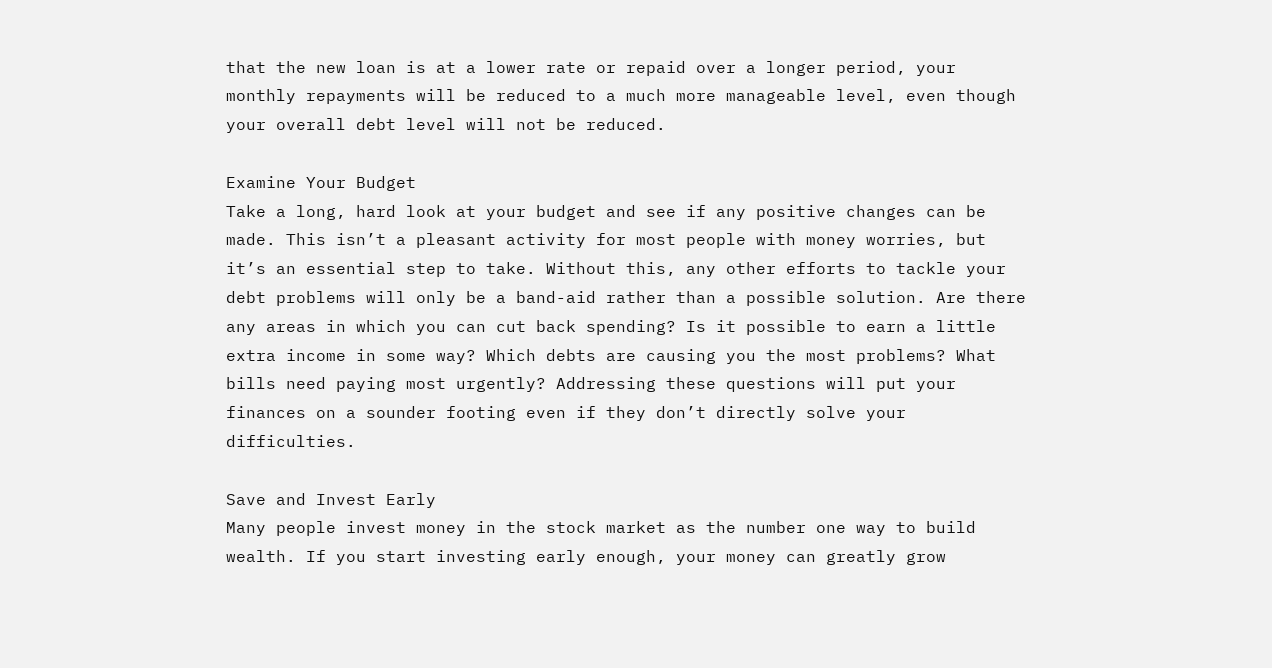that the new loan is at a lower rate or repaid over a longer period, your monthly repayments will be reduced to a much more manageable level, even though your overall debt level will not be reduced.

Examine Your Budget
Take a long, hard look at your budget and see if any positive changes can be made. This isn’t a pleasant activity for most people with money worries, but it’s an essential step to take. Without this, any other efforts to tackle your debt problems will only be a band-aid rather than a possible solution. Are there any areas in which you can cut back spending? Is it possible to earn a little extra income in some way? Which debts are causing you the most problems? What bills need paying most urgently? Addressing these questions will put your finances on a sounder footing even if they don’t directly solve your difficulties.

Save and Invest Early
Many people invest money in the stock market as the number one way to build wealth. If you start investing early enough, your money can greatly grow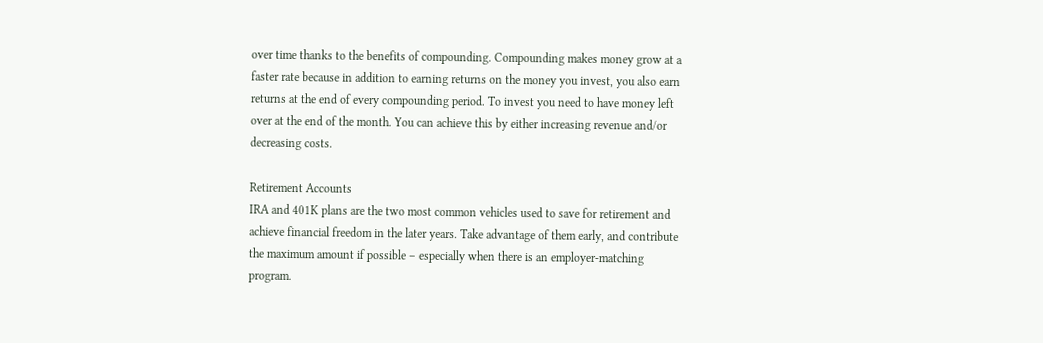over time thanks to the benefits of compounding. Compounding makes money grow at a faster rate because in addition to earning returns on the money you invest, you also earn returns at the end of every compounding period. To invest you need to have money left over at the end of the month. You can achieve this by either increasing revenue and/or decreasing costs.

Retirement Accounts
IRA and 401K plans are the two most common vehicles used to save for retirement and achieve financial freedom in the later years. Take advantage of them early, and contribute the maximum amount if possible – especially when there is an employer-matching program.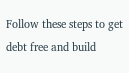Follow these steps to get debt free and build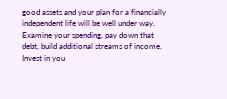good assets and your plan for a financially independent life will be well under way. Examine your spending, pay down that debt, build additional streams of income. Invest in you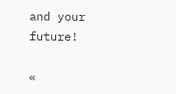and your future!

«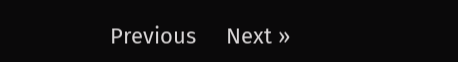Previous     Next »